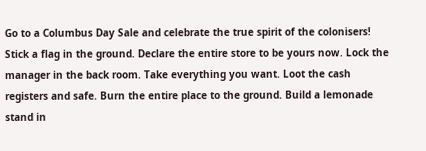Go to a Columbus Day Sale and celebrate the true spirit of the colonisers! Stick a flag in the ground. Declare the entire store to be yours now. Lock the manager in the back room. Take everything you want. Loot the cash registers and safe. Burn the entire place to the ground. Build a lemonade stand in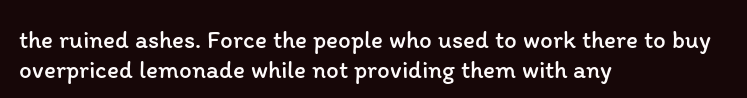the ruined ashes. Force the people who used to work there to buy overpriced lemonade while not providing them with any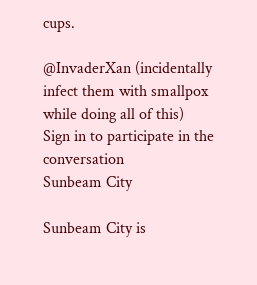cups.

@InvaderXan (incidentally infect them with smallpox while doing all of this)
Sign in to participate in the conversation
Sunbeam City

Sunbeam City is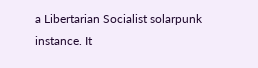a Libertarian Socialist solarpunk instance. It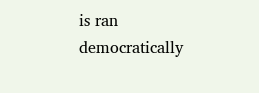is ran democratically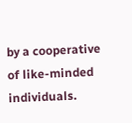by a cooperative of like-minded individuals.